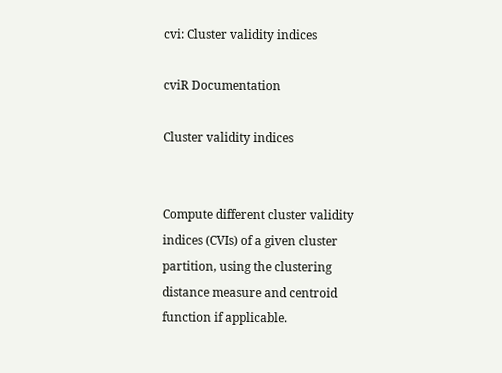cvi: Cluster validity indices

cviR Documentation

Cluster validity indices


Compute different cluster validity indices (CVIs) of a given cluster partition, using the clustering distance measure and centroid function if applicable.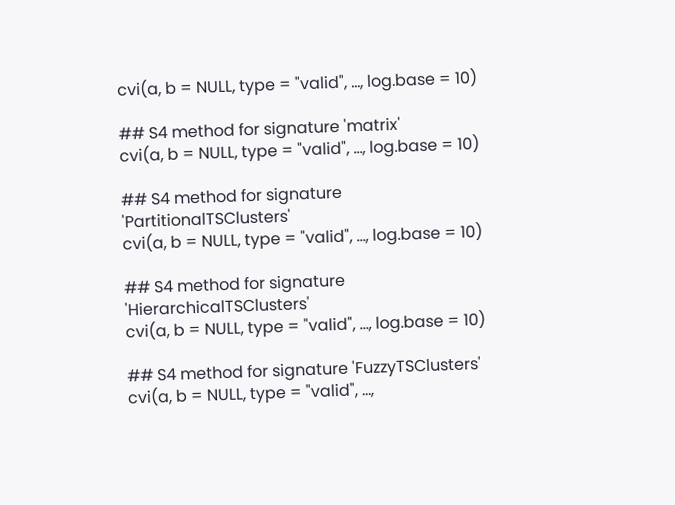cvi(a, b = NULL, type = "valid", ..., log.base = 10)

## S4 method for signature 'matrix'
cvi(a, b = NULL, type = "valid", ..., log.base = 10)

## S4 method for signature 'PartitionalTSClusters'
cvi(a, b = NULL, type = "valid", ..., log.base = 10)

## S4 method for signature 'HierarchicalTSClusters'
cvi(a, b = NULL, type = "valid", ..., log.base = 10)

## S4 method for signature 'FuzzyTSClusters'
cvi(a, b = NULL, type = "valid", ...,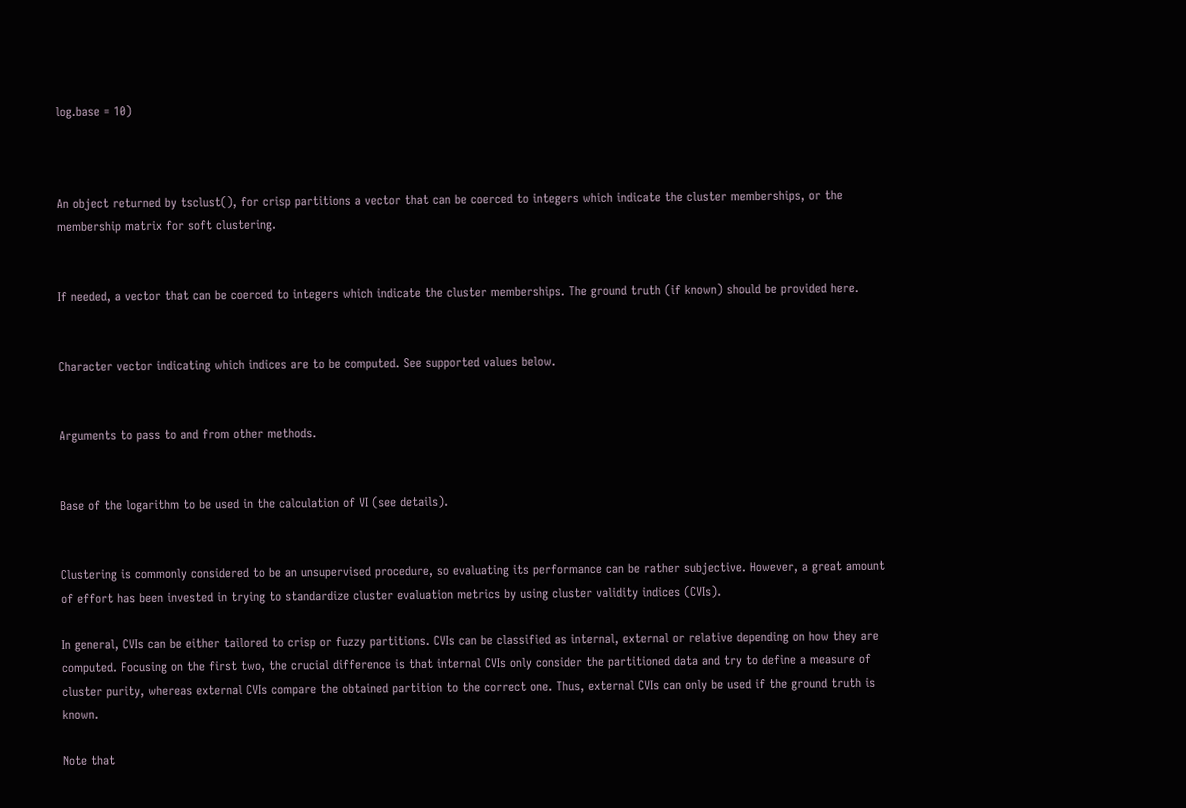log.base = 10)



An object returned by tsclust(), for crisp partitions a vector that can be coerced to integers which indicate the cluster memberships, or the membership matrix for soft clustering.


If needed, a vector that can be coerced to integers which indicate the cluster memberships. The ground truth (if known) should be provided here.


Character vector indicating which indices are to be computed. See supported values below.


Arguments to pass to and from other methods.


Base of the logarithm to be used in the calculation of VI (see details).


Clustering is commonly considered to be an unsupervised procedure, so evaluating its performance can be rather subjective. However, a great amount of effort has been invested in trying to standardize cluster evaluation metrics by using cluster validity indices (CVIs).

In general, CVIs can be either tailored to crisp or fuzzy partitions. CVIs can be classified as internal, external or relative depending on how they are computed. Focusing on the first two, the crucial difference is that internal CVIs only consider the partitioned data and try to define a measure of cluster purity, whereas external CVIs compare the obtained partition to the correct one. Thus, external CVIs can only be used if the ground truth is known.

Note that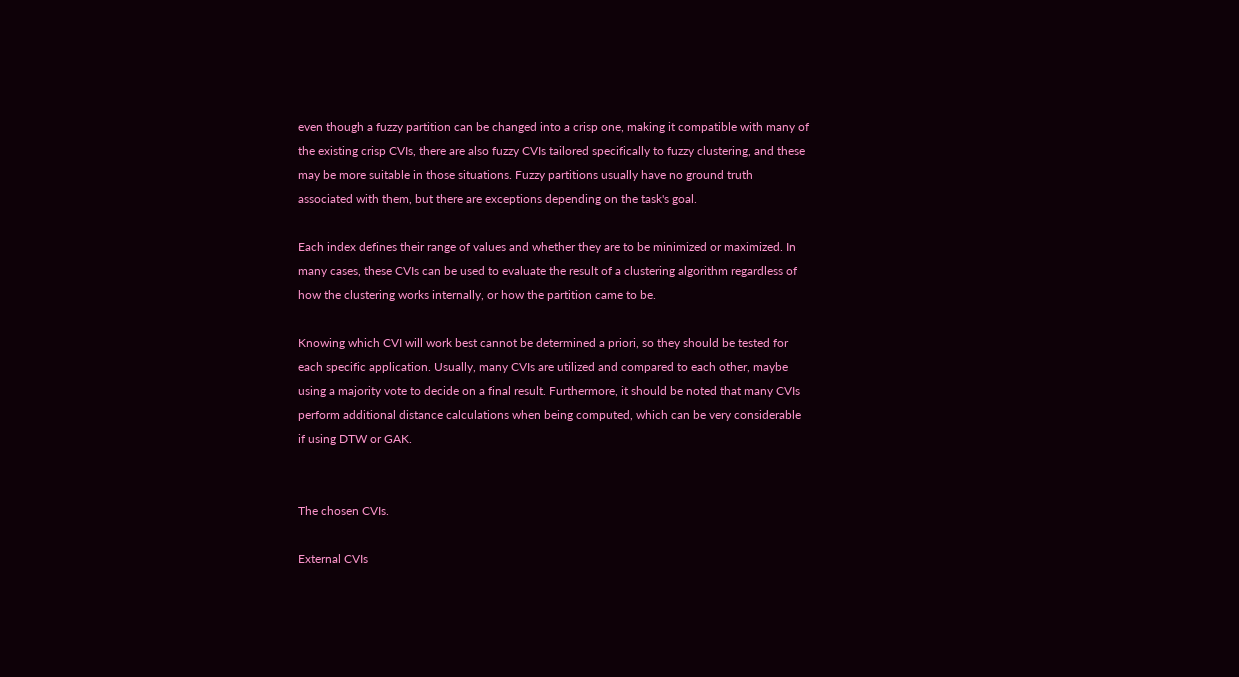even though a fuzzy partition can be changed into a crisp one, making it compatible with many of the existing crisp CVIs, there are also fuzzy CVIs tailored specifically to fuzzy clustering, and these may be more suitable in those situations. Fuzzy partitions usually have no ground truth associated with them, but there are exceptions depending on the task's goal.

Each index defines their range of values and whether they are to be minimized or maximized. In many cases, these CVIs can be used to evaluate the result of a clustering algorithm regardless of how the clustering works internally, or how the partition came to be.

Knowing which CVI will work best cannot be determined a priori, so they should be tested for each specific application. Usually, many CVIs are utilized and compared to each other, maybe using a majority vote to decide on a final result. Furthermore, it should be noted that many CVIs perform additional distance calculations when being computed, which can be very considerable if using DTW or GAK.


The chosen CVIs.

External CVIs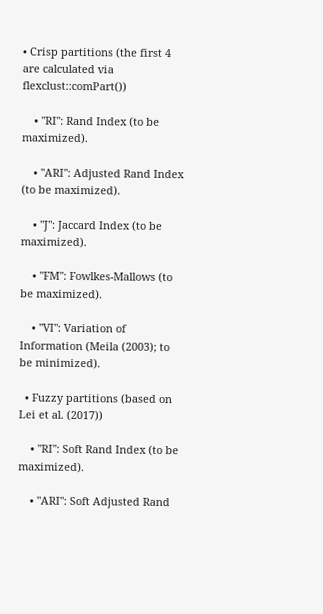• Crisp partitions (the first 4 are calculated via flexclust::comPart())

    • "RI": Rand Index (to be maximized).

    • "ARI": Adjusted Rand Index (to be maximized).

    • "J": Jaccard Index (to be maximized).

    • "FM": Fowlkes-Mallows (to be maximized).

    • "VI": Variation of Information (Meila (2003); to be minimized).

  • Fuzzy partitions (based on Lei et al. (2017))

    • "RI": Soft Rand Index (to be maximized).

    • "ARI": Soft Adjusted Rand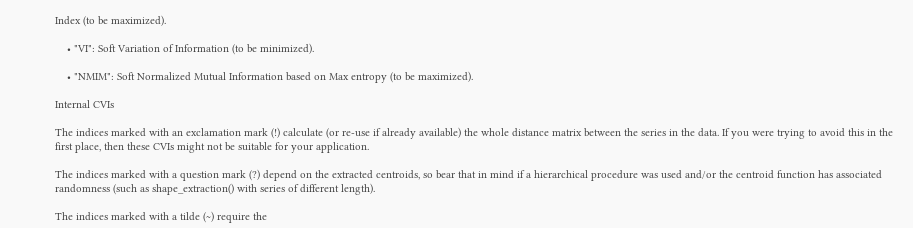Index (to be maximized).

    • "VI": Soft Variation of Information (to be minimized).

    • "NMIM": Soft Normalized Mutual Information based on Max entropy (to be maximized).

Internal CVIs

The indices marked with an exclamation mark (!) calculate (or re-use if already available) the whole distance matrix between the series in the data. If you were trying to avoid this in the first place, then these CVIs might not be suitable for your application.

The indices marked with a question mark (?) depend on the extracted centroids, so bear that in mind if a hierarchical procedure was used and/or the centroid function has associated randomness (such as shape_extraction() with series of different length).

The indices marked with a tilde (~) require the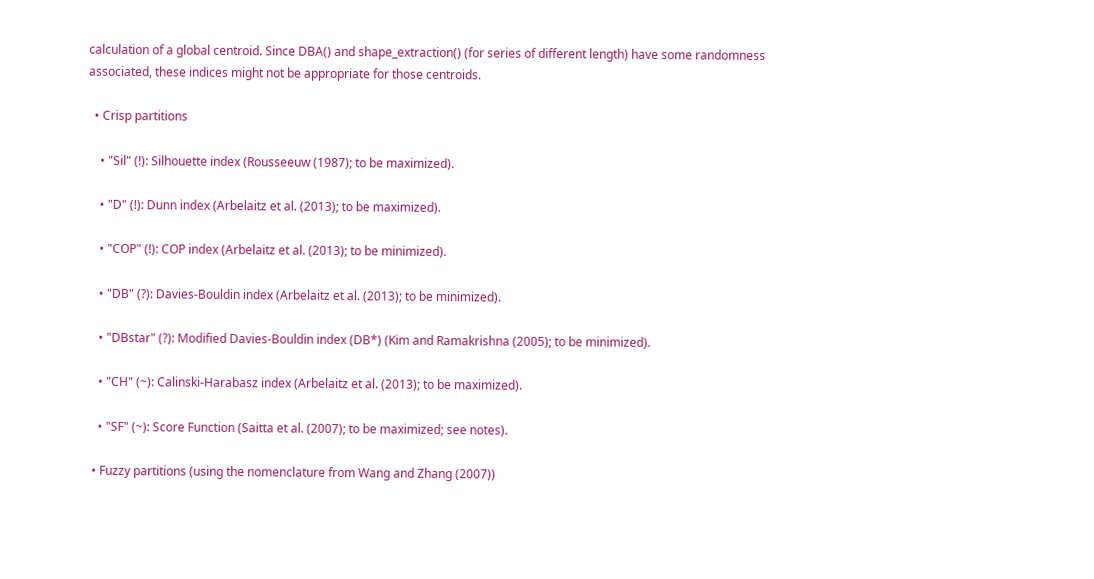calculation of a global centroid. Since DBA() and shape_extraction() (for series of different length) have some randomness associated, these indices might not be appropriate for those centroids.

  • Crisp partitions

    • "Sil" (!): Silhouette index (Rousseeuw (1987); to be maximized).

    • "D" (!): Dunn index (Arbelaitz et al. (2013); to be maximized).

    • "COP" (!): COP index (Arbelaitz et al. (2013); to be minimized).

    • "DB" (?): Davies-Bouldin index (Arbelaitz et al. (2013); to be minimized).

    • "DBstar" (?): Modified Davies-Bouldin index (DB*) (Kim and Ramakrishna (2005); to be minimized).

    • "CH" (~): Calinski-Harabasz index (Arbelaitz et al. (2013); to be maximized).

    • "SF" (~): Score Function (Saitta et al. (2007); to be maximized; see notes).

  • Fuzzy partitions (using the nomenclature from Wang and Zhang (2007))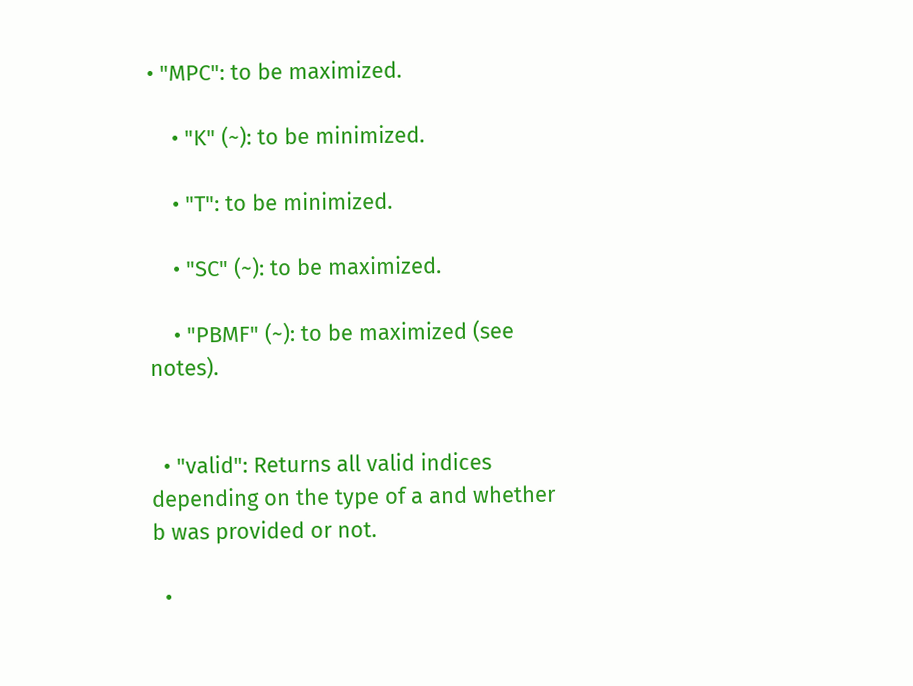• "MPC": to be maximized.

    • "K" (~): to be minimized.

    • "T": to be minimized.

    • "SC" (~): to be maximized.

    • "PBMF" (~): to be maximized (see notes).


  • "valid": Returns all valid indices depending on the type of a and whether b was provided or not.

  •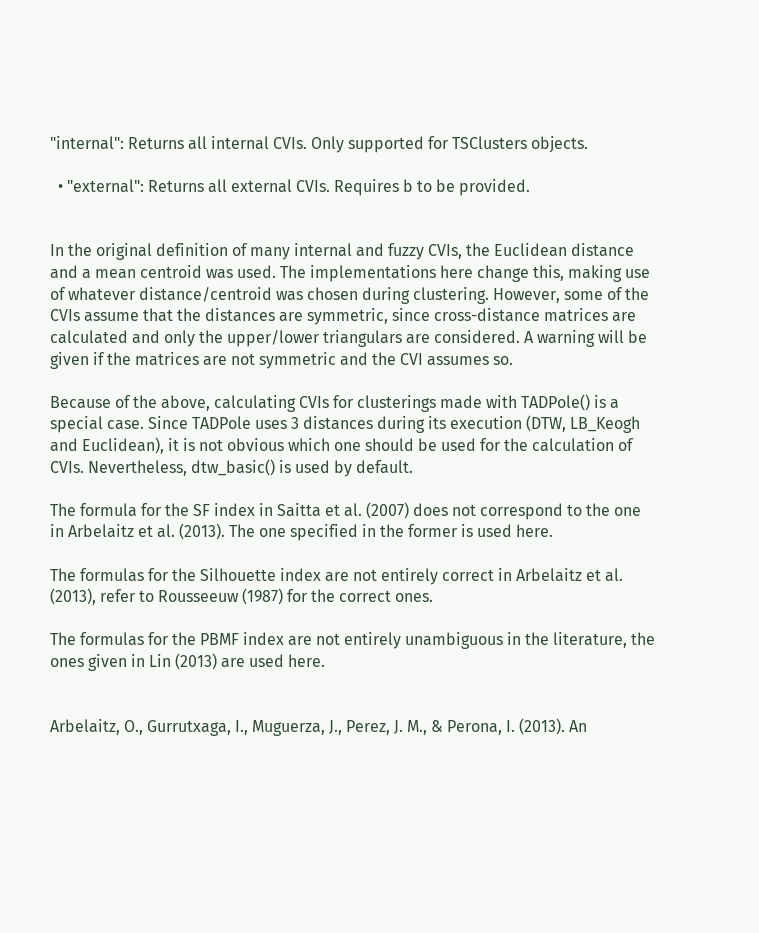"internal": Returns all internal CVIs. Only supported for TSClusters objects.

  • "external": Returns all external CVIs. Requires b to be provided.


In the original definition of many internal and fuzzy CVIs, the Euclidean distance and a mean centroid was used. The implementations here change this, making use of whatever distance/centroid was chosen during clustering. However, some of the CVIs assume that the distances are symmetric, since cross-distance matrices are calculated and only the upper/lower triangulars are considered. A warning will be given if the matrices are not symmetric and the CVI assumes so.

Because of the above, calculating CVIs for clusterings made with TADPole() is a special case. Since TADPole uses 3 distances during its execution (DTW, LB_Keogh and Euclidean), it is not obvious which one should be used for the calculation of CVIs. Nevertheless, dtw_basic() is used by default.

The formula for the SF index in Saitta et al. (2007) does not correspond to the one in Arbelaitz et al. (2013). The one specified in the former is used here.

The formulas for the Silhouette index are not entirely correct in Arbelaitz et al. (2013), refer to Rousseeuw (1987) for the correct ones.

The formulas for the PBMF index are not entirely unambiguous in the literature, the ones given in Lin (2013) are used here.


Arbelaitz, O., Gurrutxaga, I., Muguerza, J., Perez, J. M., & Perona, I. (2013). An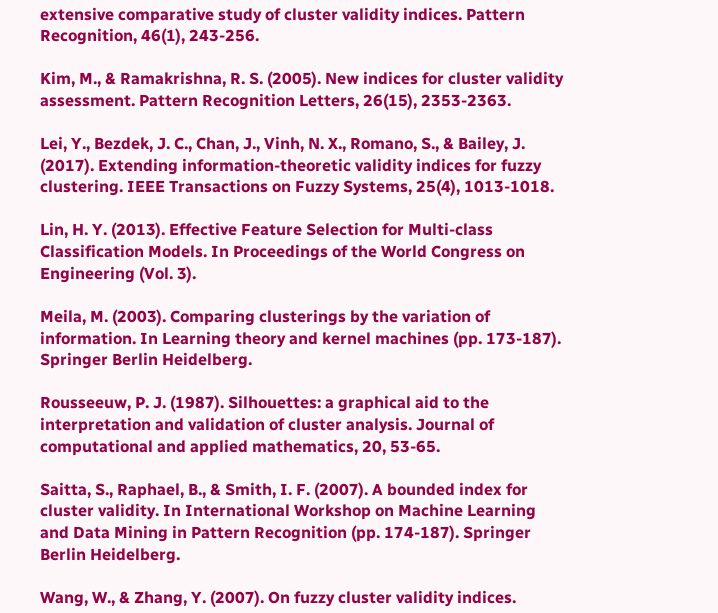extensive comparative study of cluster validity indices. Pattern Recognition, 46(1), 243-256.

Kim, M., & Ramakrishna, R. S. (2005). New indices for cluster validity assessment. Pattern Recognition Letters, 26(15), 2353-2363.

Lei, Y., Bezdek, J. C., Chan, J., Vinh, N. X., Romano, S., & Bailey, J. (2017). Extending information-theoretic validity indices for fuzzy clustering. IEEE Transactions on Fuzzy Systems, 25(4), 1013-1018.

Lin, H. Y. (2013). Effective Feature Selection for Multi-class Classification Models. In Proceedings of the World Congress on Engineering (Vol. 3).

Meila, M. (2003). Comparing clusterings by the variation of information. In Learning theory and kernel machines (pp. 173-187). Springer Berlin Heidelberg.

Rousseeuw, P. J. (1987). Silhouettes: a graphical aid to the interpretation and validation of cluster analysis. Journal of computational and applied mathematics, 20, 53-65.

Saitta, S., Raphael, B., & Smith, I. F. (2007). A bounded index for cluster validity. In International Workshop on Machine Learning and Data Mining in Pattern Recognition (pp. 174-187). Springer Berlin Heidelberg.

Wang, W., & Zhang, Y. (2007). On fuzzy cluster validity indices.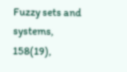Fuzzy sets and systems, 158(19),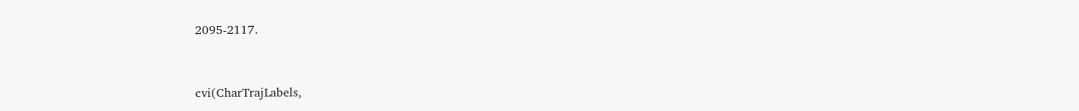2095-2117.


cvi(CharTrajLabels,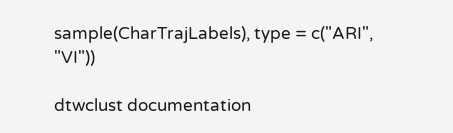sample(CharTrajLabels), type = c("ARI", "VI"))

dtwclust documentation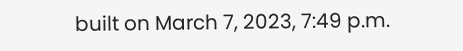built on March 7, 2023, 7:49 p.m.